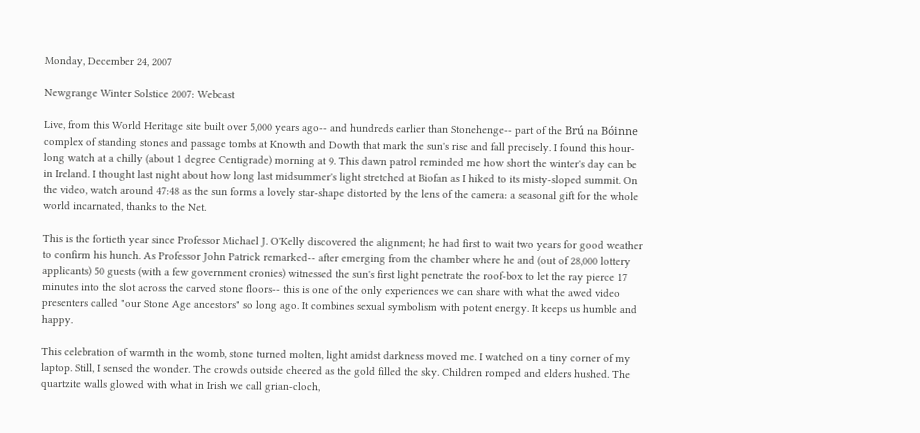Monday, December 24, 2007

Newgrange Winter Solstice 2007: Webcast

Live, from this World Heritage site built over 5,000 years ago-- and hundreds earlier than Stonehenge-- part of the Brú na Bóinne complex of standing stones and passage tombs at Knowth and Dowth that mark the sun's rise and fall precisely. I found this hour-long watch at a chilly (about 1 degree Centigrade) morning at 9. This dawn patrol reminded me how short the winter's day can be in Ireland. I thought last night about how long last midsummer's light stretched at Biofan as I hiked to its misty-sloped summit. On the video, watch around 47:48 as the sun forms a lovely star-shape distorted by the lens of the camera: a seasonal gift for the whole world incarnated, thanks to the Net.

This is the fortieth year since Professor Michael J. O'Kelly discovered the alignment; he had first to wait two years for good weather to confirm his hunch. As Professor John Patrick remarked-- after emerging from the chamber where he and (out of 28,000 lottery applicants) 50 guests (with a few government cronies) witnessed the sun's first light penetrate the roof-box to let the ray pierce 17 minutes into the slot across the carved stone floors-- this is one of the only experiences we can share with what the awed video presenters called "our Stone Age ancestors" so long ago. It combines sexual symbolism with potent energy. It keeps us humble and happy.

This celebration of warmth in the womb, stone turned molten, light amidst darkness moved me. I watched on a tiny corner of my laptop. Still, I sensed the wonder. The crowds outside cheered as the gold filled the sky. Children romped and elders hushed. The quartzite walls glowed with what in Irish we call grian-cloch,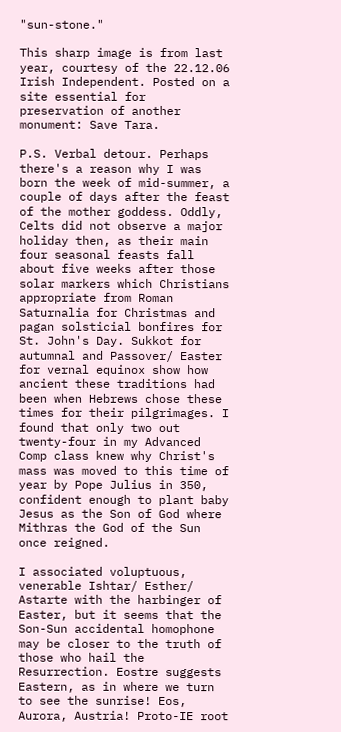"sun-stone."

This sharp image is from last year, courtesy of the 22.12.06 Irish Independent. Posted on a site essential for preservation of another monument: Save Tara.

P.S. Verbal detour. Perhaps there's a reason why I was born the week of mid-summer, a couple of days after the feast of the mother goddess. Oddly, Celts did not observe a major holiday then, as their main four seasonal feasts fall about five weeks after those solar markers which Christians appropriate from Roman Saturnalia for Christmas and pagan solsticial bonfires for St. John's Day. Sukkot for autumnal and Passover/ Easter for vernal equinox show how ancient these traditions had been when Hebrews chose these times for their pilgrimages. I found that only two out twenty-four in my Advanced Comp class knew why Christ's mass was moved to this time of year by Pope Julius in 350, confident enough to plant baby Jesus as the Son of God where Mithras the God of the Sun once reigned.

I associated voluptuous, venerable Ishtar/ Esther/ Astarte with the harbinger of Easter, but it seems that the Son-Sun accidental homophone may be closer to the truth of those who hail the Resurrection. Eostre suggests Eastern, as in where we turn to see the sunrise! Eos, Aurora, Austria! Proto-IE root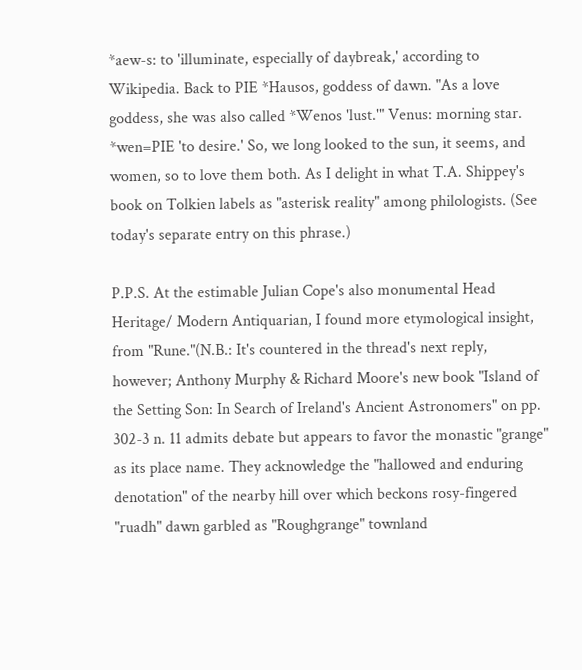*aew-s: to 'illuminate, especially of daybreak,' according to Wikipedia. Back to PIE *Hausos, goddess of dawn. "As a love goddess, she was also called *Wenos 'lust.'" Venus: morning star. *wen=PIE 'to desire.' So, we long looked to the sun, it seems, and women, so to love them both. As I delight in what T.A. Shippey's book on Tolkien labels as "asterisk reality" among philologists. (See today's separate entry on this phrase.)

P.P.S. At the estimable Julian Cope's also monumental Head Heritage/ Modern Antiquarian, I found more etymological insight, from "Rune."(N.B.: It's countered in the thread's next reply, however; Anthony Murphy & Richard Moore's new book "Island of the Setting Son: In Search of Ireland's Ancient Astronomers" on pp. 302-3 n. 11 admits debate but appears to favor the monastic "grange" as its place name. They acknowledge the "hallowed and enduring denotation" of the nearby hill over which beckons rosy-fingered "ruadh" dawn garbled as "Roughgrange" townland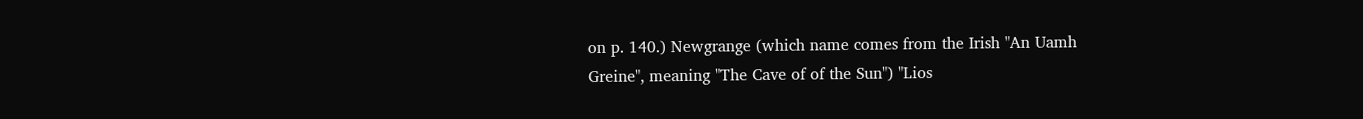on p. 140.) Newgrange (which name comes from the Irish "An Uamh Greine", meaning "The Cave of of the Sun") "Lios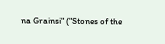na Grainsi" ("Stones of the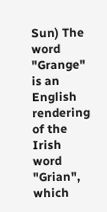Sun) The word "Grange" is an English rendering of the Irish word "Grian", which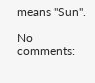means "Sun".

No comments: